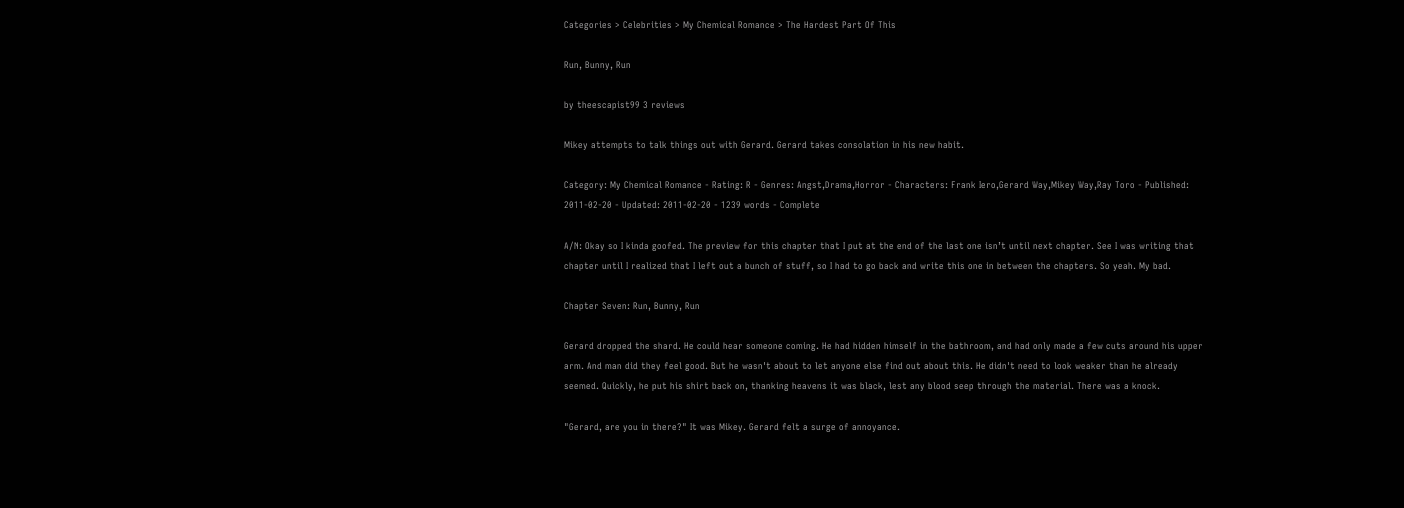Categories > Celebrities > My Chemical Romance > The Hardest Part Of This

Run, Bunny, Run

by theescapist99 3 reviews

Mikey attempts to talk things out with Gerard. Gerard takes consolation in his new habit.

Category: My Chemical Romance - Rating: R - Genres: Angst,Drama,Horror - Characters: Frank Iero,Gerard Way,Mikey Way,Ray Toro - Published: 2011-02-20 - Updated: 2011-02-20 - 1239 words - Complete

A/N: Okay so I kinda goofed. The preview for this chapter that I put at the end of the last one isn’t until next chapter. See I was writing that chapter until I realized that I left out a bunch of stuff, so I had to go back and write this one in between the chapters. So yeah. My bad.

Chapter Seven: Run, Bunny, Run

Gerard dropped the shard. He could hear someone coming. He had hidden himself in the bathroom, and had only made a few cuts around his upper arm. And man did they feel good. But he wasn't about to let anyone else find out about this. He didn't need to look weaker than he already seemed. Quickly, he put his shirt back on, thanking heavens it was black, lest any blood seep through the material. There was a knock.

"Gerard, are you in there?" It was Mikey. Gerard felt a surge of annoyance.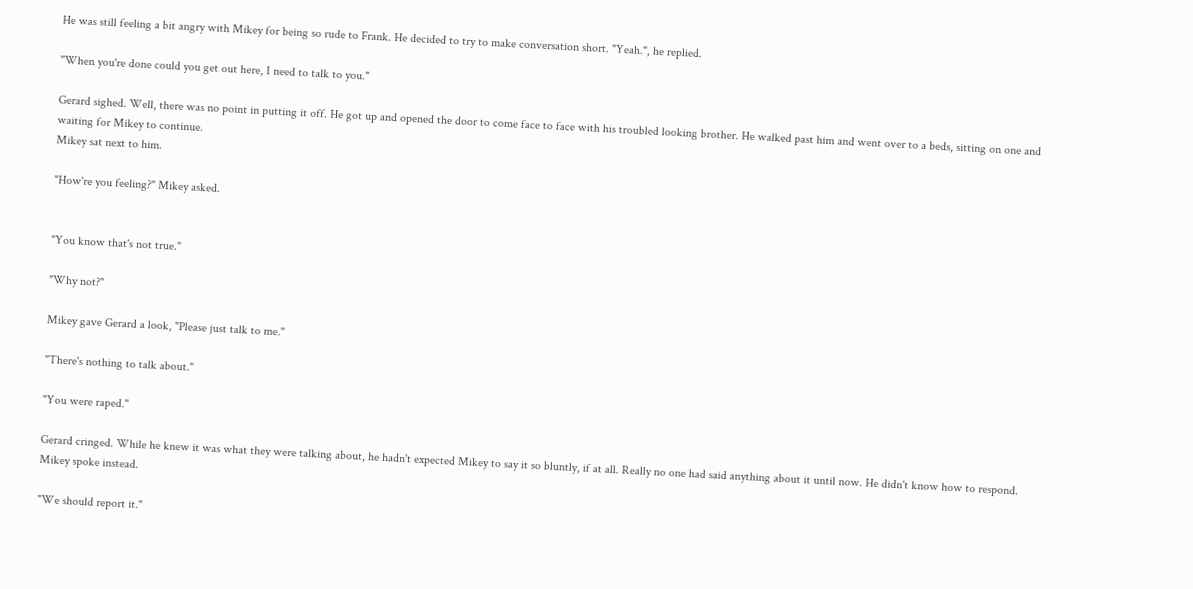He was still feeling a bit angry with Mikey for being so rude to Frank. He decided to try to make conversation short. "Yeah.", he replied.

"When you're done could you get out here, I need to talk to you."

Gerard sighed. Well, there was no point in putting it off. He got up and opened the door to come face to face with his troubled looking brother. He walked past him and went over to a beds, sitting on one and waiting for Mikey to continue.
Mikey sat next to him.

"How're you feeling?" Mikey asked.


"You know that's not true."

"Why not?"

Mikey gave Gerard a look, "Please just talk to me."

"There's nothing to talk about."

"You were raped."

Gerard cringed. While he knew it was what they were talking about, he hadn't expected Mikey to say it so bluntly, if at all. Really no one had said anything about it until now. He didn't know how to respond. Mikey spoke instead.

"We should report it."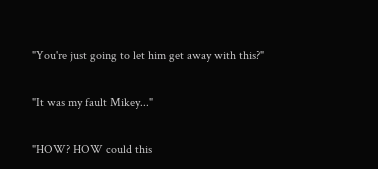"You're just going to let him get away with this?"

"It was my fault Mikey..."

"HOW? HOW could this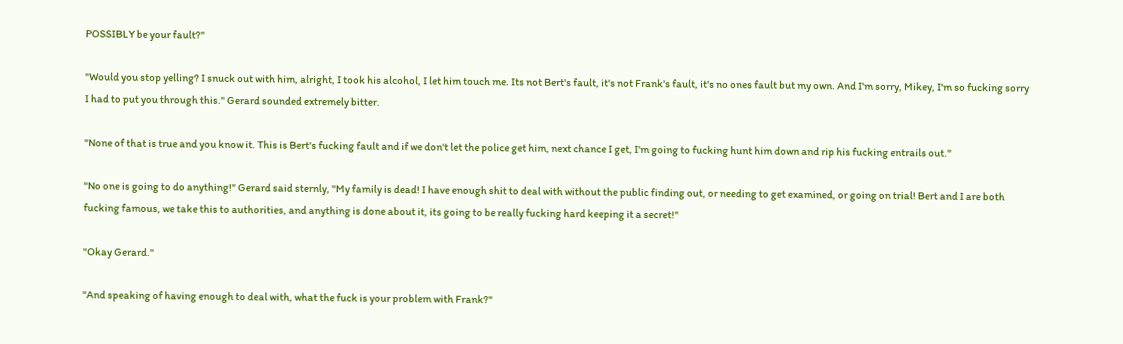POSSIBLY be your fault?"

"Would you stop yelling? I snuck out with him, alright, I took his alcohol, I let him touch me. Its not Bert's fault, it's not Frank's fault, it's no ones fault but my own. And I'm sorry, Mikey, I'm so fucking sorry I had to put you through this." Gerard sounded extremely bitter.

"None of that is true and you know it. This is Bert's fucking fault and if we don't let the police get him, next chance I get, I'm going to fucking hunt him down and rip his fucking entrails out."

"No one is going to do anything!" Gerard said sternly, "My family is dead! I have enough shit to deal with without the public finding out, or needing to get examined, or going on trial! Bert and I are both fucking famous, we take this to authorities, and anything is done about it, its going to be really fucking hard keeping it a secret!"

"Okay Gerard."

"And speaking of having enough to deal with, what the fuck is your problem with Frank?"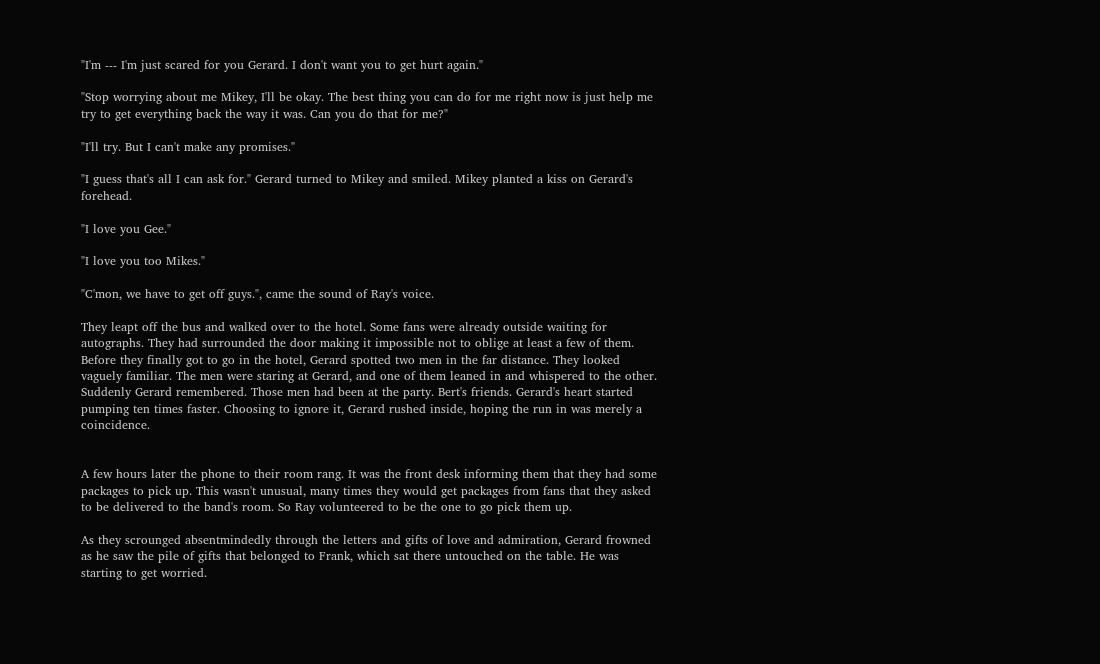"I'm --- I'm just scared for you Gerard. I don't want you to get hurt again."

"Stop worrying about me Mikey, I'll be okay. The best thing you can do for me right now is just help me try to get everything back the way it was. Can you do that for me?"

"I'll try. But I can't make any promises."

"I guess that's all I can ask for." Gerard turned to Mikey and smiled. Mikey planted a kiss on Gerard's forehead.

"I love you Gee."

"I love you too Mikes."

"C'mon, we have to get off guys.", came the sound of Ray's voice.

They leapt off the bus and walked over to the hotel. Some fans were already outside waiting for autographs. They had surrounded the door making it impossible not to oblige at least a few of them. Before they finally got to go in the hotel, Gerard spotted two men in the far distance. They looked vaguely familiar. The men were staring at Gerard, and one of them leaned in and whispered to the other. Suddenly Gerard remembered. Those men had been at the party. Bert's friends. Gerard's heart started pumping ten times faster. Choosing to ignore it, Gerard rushed inside, hoping the run in was merely a coincidence.


A few hours later the phone to their room rang. It was the front desk informing them that they had some packages to pick up. This wasn't unusual, many times they would get packages from fans that they asked to be delivered to the band's room. So Ray volunteered to be the one to go pick them up.

As they scrounged absentmindedly through the letters and gifts of love and admiration, Gerard frowned as he saw the pile of gifts that belonged to Frank, which sat there untouched on the table. He was starting to get worried.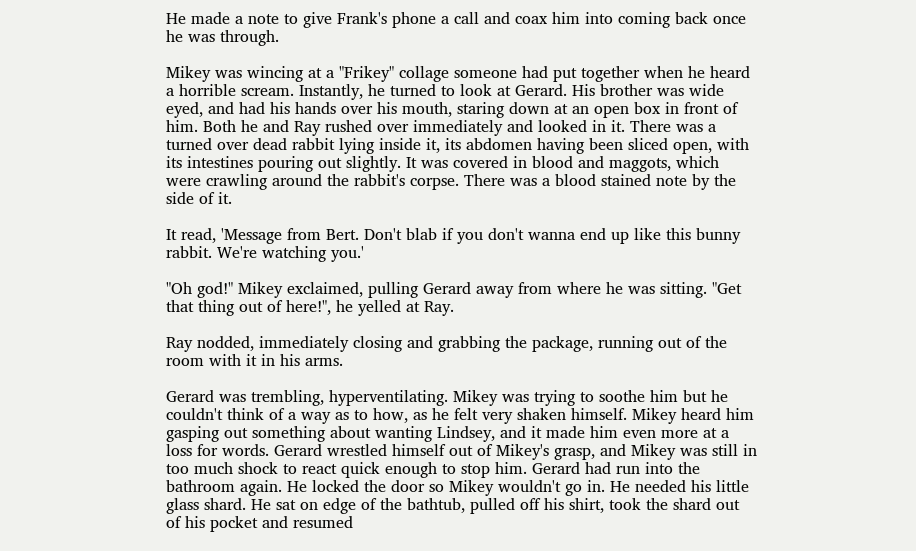He made a note to give Frank's phone a call and coax him into coming back once he was through.

Mikey was wincing at a "Frikey" collage someone had put together when he heard a horrible scream. Instantly, he turned to look at Gerard. His brother was wide eyed, and had his hands over his mouth, staring down at an open box in front of him. Both he and Ray rushed over immediately and looked in it. There was a turned over dead rabbit lying inside it, its abdomen having been sliced open, with its intestines pouring out slightly. It was covered in blood and maggots, which were crawling around the rabbit's corpse. There was a blood stained note by the side of it.

It read, 'Message from Bert. Don't blab if you don't wanna end up like this bunny rabbit. We're watching you.'

"Oh god!" Mikey exclaimed, pulling Gerard away from where he was sitting. "Get that thing out of here!", he yelled at Ray.

Ray nodded, immediately closing and grabbing the package, running out of the room with it in his arms.

Gerard was trembling, hyperventilating. Mikey was trying to soothe him but he couldn't think of a way as to how, as he felt very shaken himself. Mikey heard him gasping out something about wanting Lindsey, and it made him even more at a loss for words. Gerard wrestled himself out of Mikey's grasp, and Mikey was still in too much shock to react quick enough to stop him. Gerard had run into the bathroom again. He locked the door so Mikey wouldn't go in. He needed his little glass shard. He sat on edge of the bathtub, pulled off his shirt, took the shard out of his pocket and resumed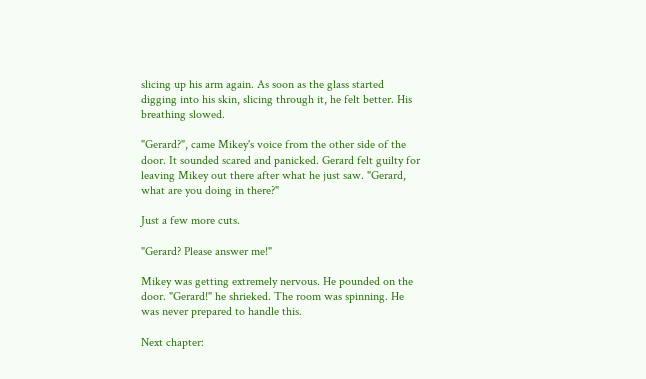slicing up his arm again. As soon as the glass started digging into his skin, slicing through it, he felt better. His breathing slowed.

"Gerard?", came Mikey's voice from the other side of the door. It sounded scared and panicked. Gerard felt guilty for leaving Mikey out there after what he just saw. "Gerard, what are you doing in there?"

Just a few more cuts.

"Gerard? Please answer me!"

Mikey was getting extremely nervous. He pounded on the door. "Gerard!" he shrieked. The room was spinning. He was never prepared to handle this.

Next chapter: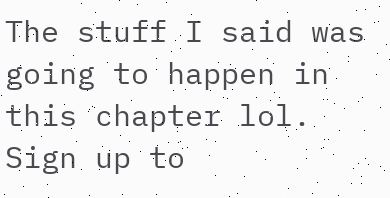The stuff I said was going to happen in this chapter lol.
Sign up to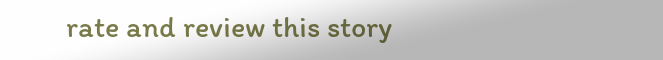rate and review this story